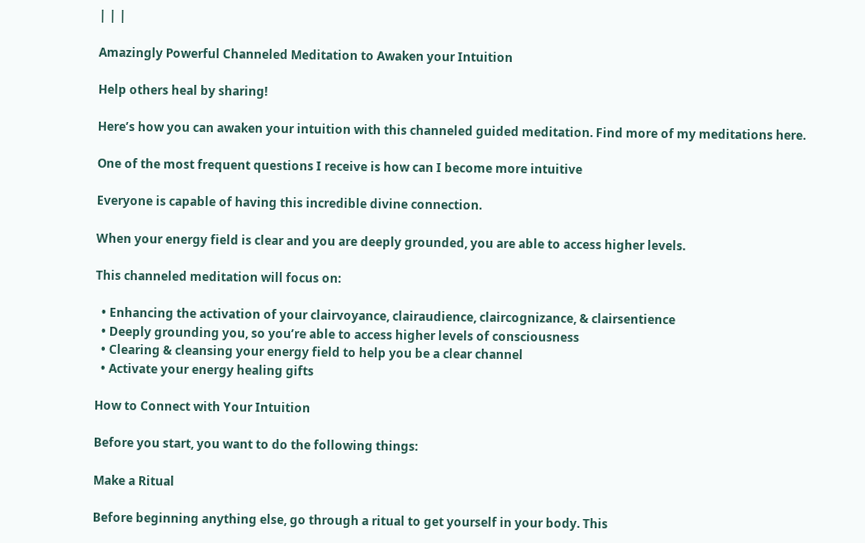| | |

Amazingly Powerful Channeled Meditation to Awaken your Intuition

Help others heal by sharing!

Here’s how you can awaken your intuition with this channeled guided meditation. Find more of my meditations here.

One of the most frequent questions I receive is how can I become more intuitive

Everyone is capable of having this incredible divine connection.

When your energy field is clear and you are deeply grounded, you are able to access higher levels.

This channeled meditation will focus on:

  • Enhancing the activation of your clairvoyance, clairaudience, claircognizance, & clairsentience
  • Deeply grounding you, so you’re able to access higher levels of consciousness
  • Clearing & cleansing your energy field to help you be a clear channel
  • Activate your energy healing gifts

How to Connect with Your Intuition

Before you start, you want to do the following things:

Make a Ritual

Before beginning anything else, go through a ritual to get yourself in your body. This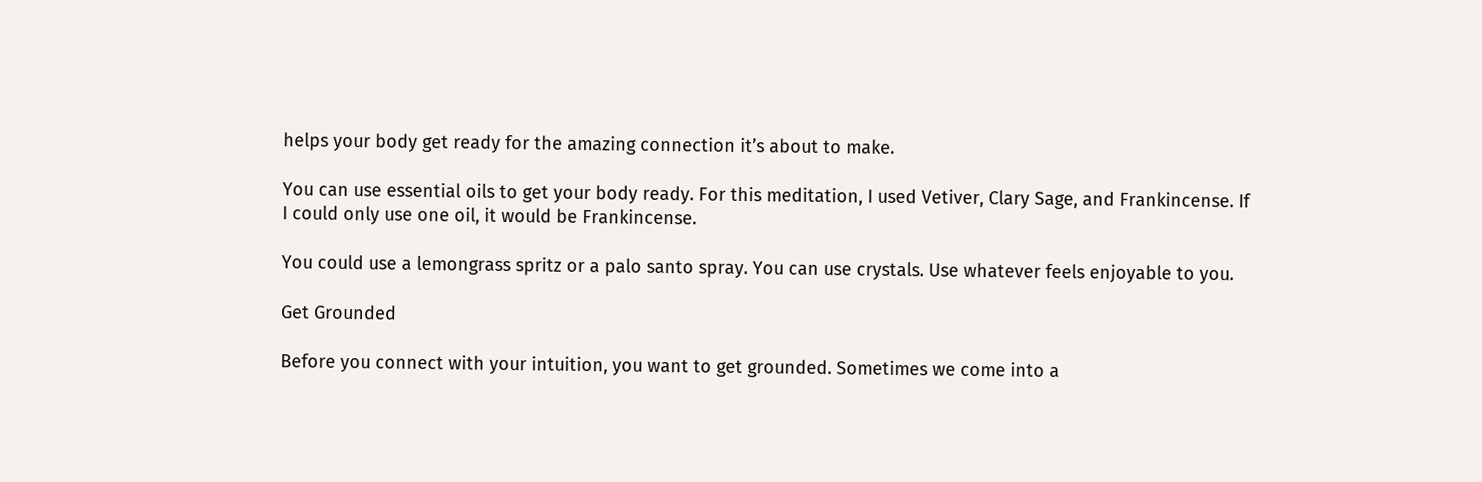helps your body get ready for the amazing connection it’s about to make.

You can use essential oils to get your body ready. For this meditation, I used Vetiver, Clary Sage, and Frankincense. If I could only use one oil, it would be Frankincense.

You could use a lemongrass spritz or a palo santo spray. You can use crystals. Use whatever feels enjoyable to you.

Get Grounded

Before you connect with your intuition, you want to get grounded. Sometimes we come into a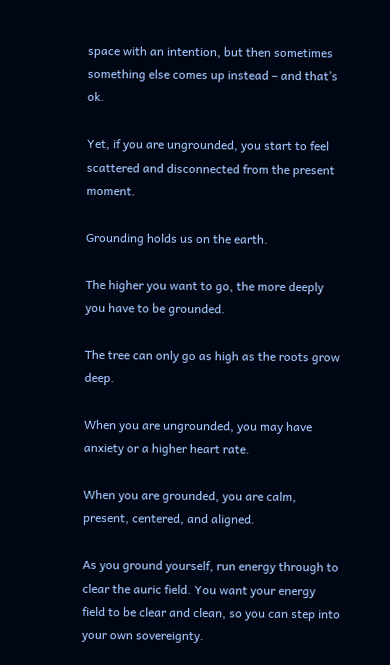space with an intention, but then sometimes something else comes up instead – and that’s ok.

Yet, if you are ungrounded, you start to feel scattered and disconnected from the present moment.

Grounding holds us on the earth.

The higher you want to go, the more deeply you have to be grounded.

The tree can only go as high as the roots grow deep.

When you are ungrounded, you may have anxiety or a higher heart rate.

When you are grounded, you are calm, present, centered, and aligned.

As you ground yourself, run energy through to clear the auric field. You want your energy field to be clear and clean, so you can step into your own sovereignty.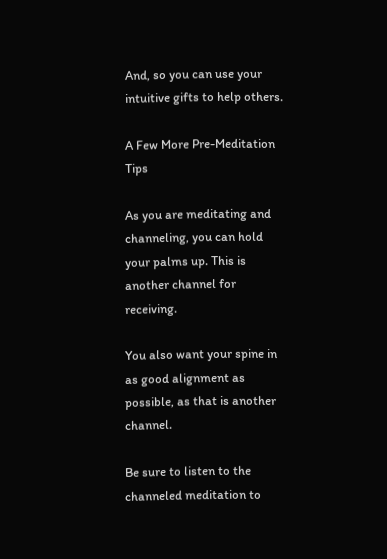And, so you can use your intuitive gifts to help others.

A Few More Pre-Meditation Tips

As you are meditating and channeling, you can hold your palms up. This is another channel for receiving.

You also want your spine in as good alignment as possible, as that is another channel.

Be sure to listen to the channeled meditation to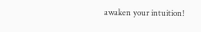awaken your intuition!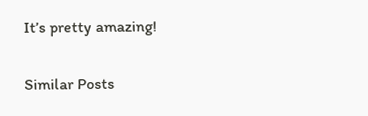It’s pretty amazing!

Similar Posts